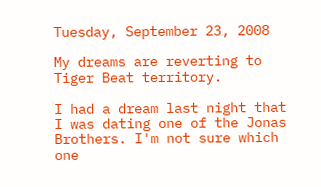Tuesday, September 23, 2008

My dreams are reverting to Tiger Beat territory.

I had a dream last night that I was dating one of the Jonas Brothers. I'm not sure which one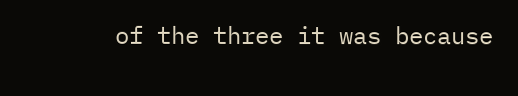of the three it was because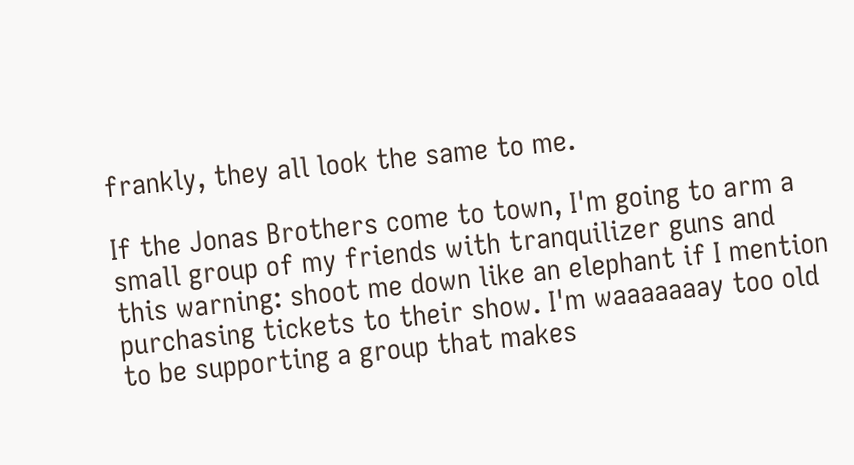frankly, they all look the same to me.

If the Jonas Brothers come to town, I'm going to arm a small group of my friends with tranquilizer guns and this warning: shoot me down like an elephant if I mention purchasing tickets to their show. I'm waaaaaaay too old to be supporting a group that makes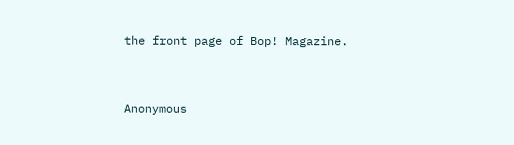the front page of Bop! Magazine.


Anonymous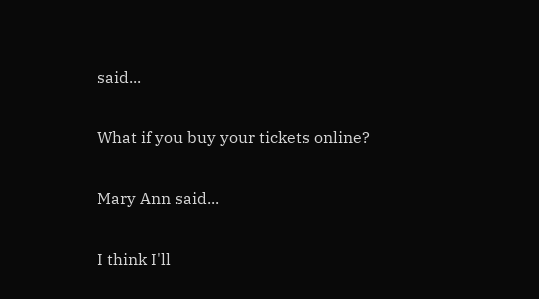said...

What if you buy your tickets online?

Mary Ann said...

I think I'll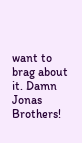want to brag about it. Damn Jonas Brothers!